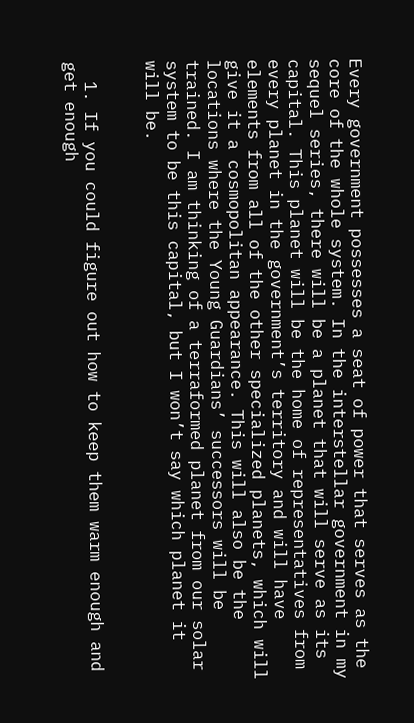Every government possesses a seat of power that serves as the core of the whole system. In the interstellar government in my sequel series, there will be a planet that will serve as its capital. This planet will be the home of representatives from every planet in the government’s territory and will have elements from all of the other specialized planets, which will give it a cosmopolitan appearance. This will also be the locations where the Young Guardians’ successors will be trained. I am thinking of a terraformed planet from our solar system to be this capital, but I won’t say which planet it will be.


  1. If you could figure out how to keep them warm enough and get enough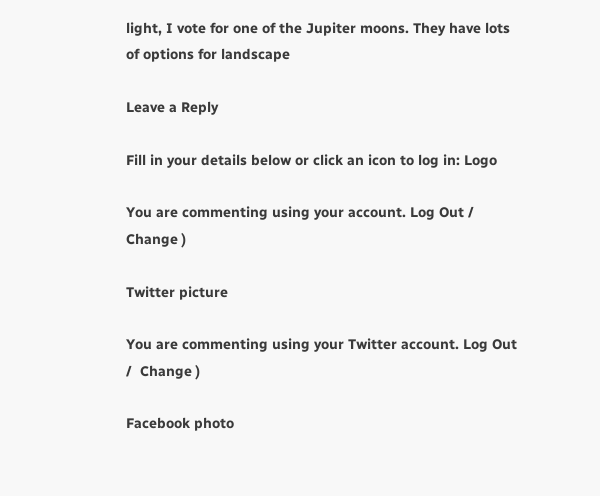light, I vote for one of the Jupiter moons. They have lots of options for landscape

Leave a Reply

Fill in your details below or click an icon to log in: Logo

You are commenting using your account. Log Out /  Change )

Twitter picture

You are commenting using your Twitter account. Log Out /  Change )

Facebook photo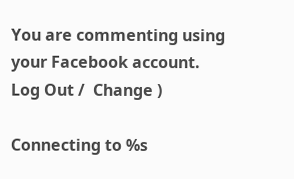You are commenting using your Facebook account. Log Out /  Change )

Connecting to %s